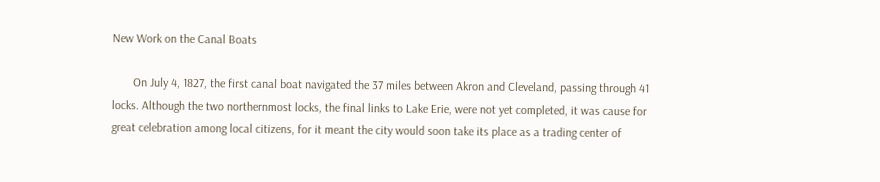New Work on the Canal Boats

       On July 4, 1827, the first canal boat navigated the 37 miles between Akron and Cleveland, passing through 41 locks. Although the two northernmost locks, the final links to Lake Erie, were not yet completed, it was cause for great celebration among local citizens, for it meant the city would soon take its place as a trading center of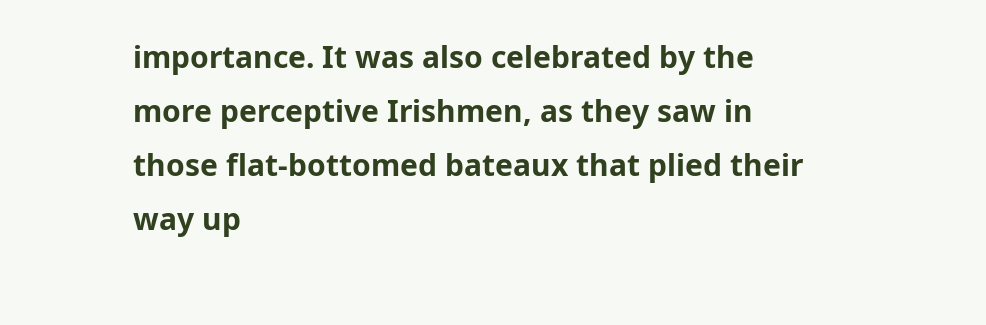importance. It was also celebrated by the more perceptive Irishmen, as they saw in those flat-bottomed bateaux that plied their way up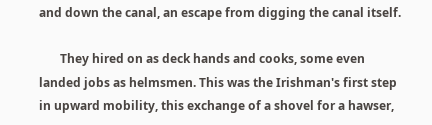and down the canal, an escape from digging the canal itself.

       They hired on as deck hands and cooks, some even landed jobs as helmsmen. This was the Irishman's first step in upward mobility, this exchange of a shovel for a hawser,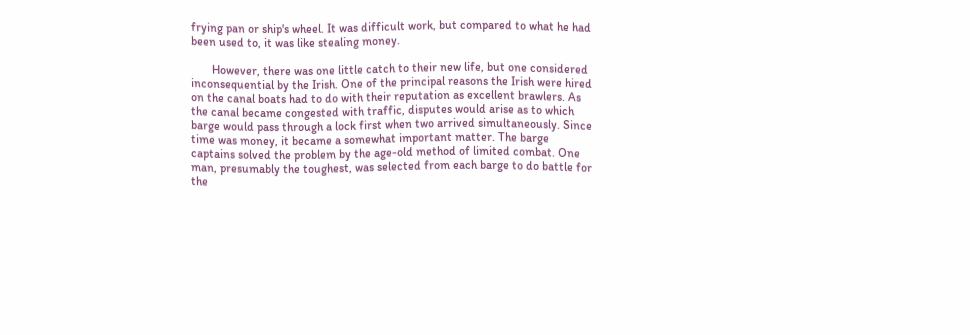frying pan or ship's wheel. It was difficult work, but compared to what he had been used to, it was like stealing money.

       However, there was one little catch to their new life, but one considered inconsequential by the Irish. One of the principal reasons the Irish were hired on the canal boats had to do with their reputation as excellent brawlers. As the canal became congested with traffic, disputes would arise as to which barge would pass through a lock first when two arrived simultaneously. Since time was money, it became a somewhat important matter. The barge captains solved the problem by the age-old method of limited combat. One man, presumably the toughest, was selected from each barge to do battle for the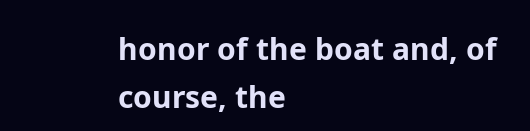honor of the boat and, of course, the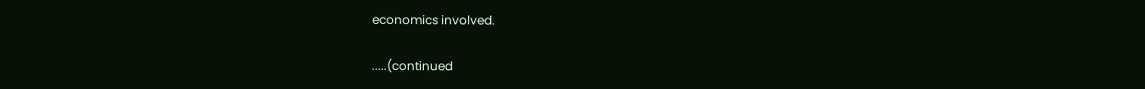economics involved.

.....(continued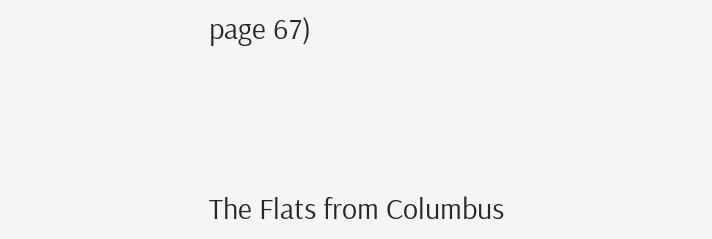page 67)




The Flats from Columbus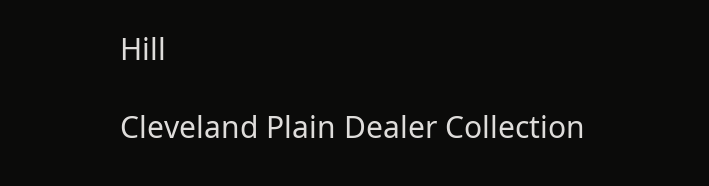Hill

Cleveland Plain Dealer Collection